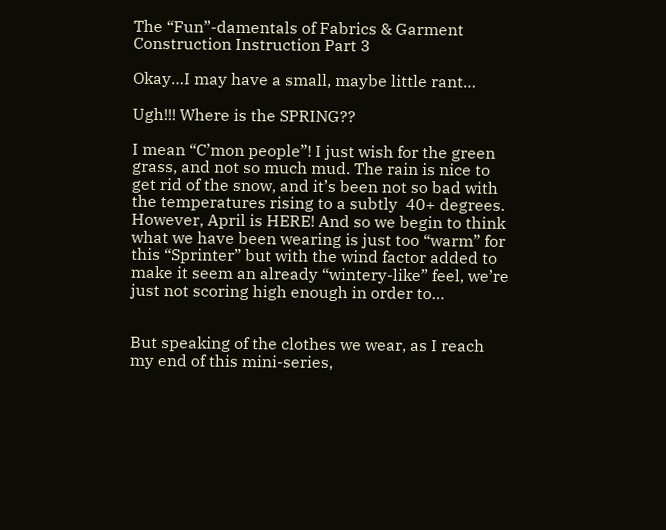The “Fun”-damentals of Fabrics & Garment Construction Instruction Part 3

Okay…I may have a small, maybe little rant…

Ugh!!! Where is the SPRING??

I mean “C’mon people”! I just wish for the green grass, and not so much mud. The rain is nice to get rid of the snow, and it’s been not so bad with the temperatures rising to a subtly  40+ degrees. However, April is HERE! And so we begin to think what we have been wearing is just too “warm” for this “Sprinter” but with the wind factor added to make it seem an already “wintery-like” feel, we’re just not scoring high enough in order to…


But speaking of the clothes we wear, as I reach my end of this mini-series,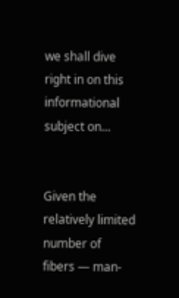we shall dive right in on this informational subject on…


Given the relatively limited number of fibers — man-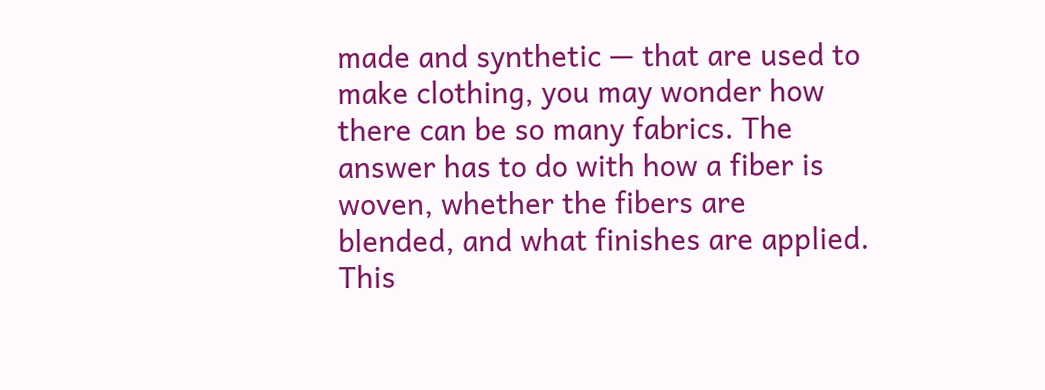made and synthetic — that are used to make clothing, you may wonder how there can be so many fabrics. The answer has to do with how a fiber is woven, whether the fibers are blended, and what finishes are applied. This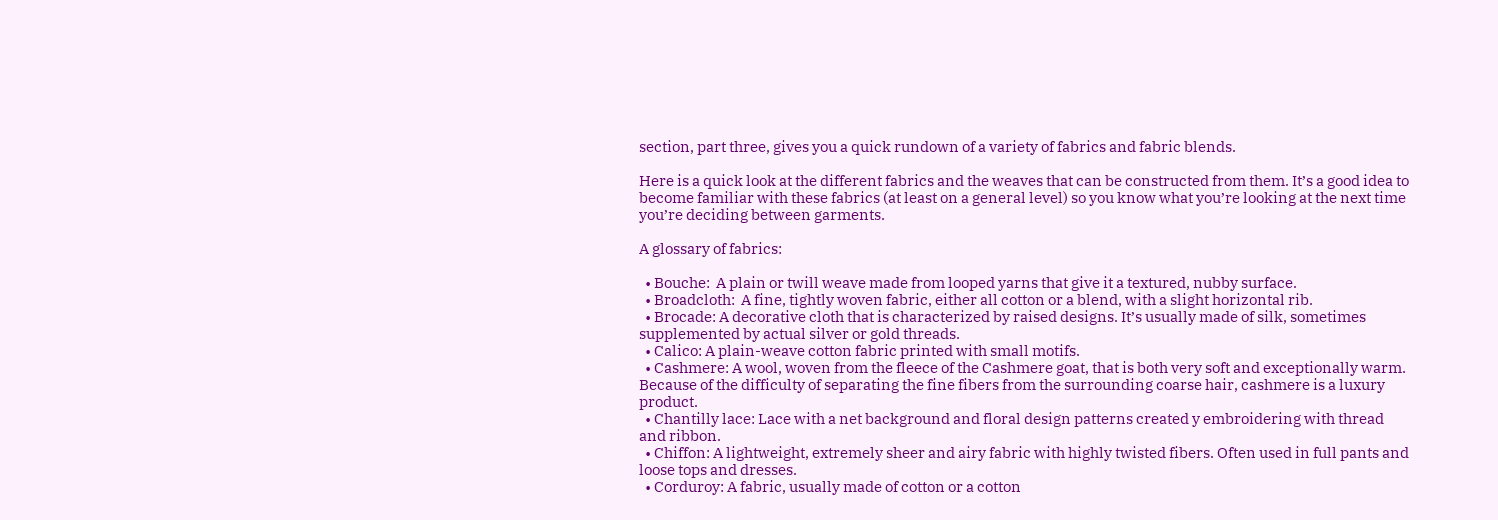section, part three, gives you a quick rundown of a variety of fabrics and fabric blends.

Here is a quick look at the different fabrics and the weaves that can be constructed from them. It’s a good idea to become familiar with these fabrics (at least on a general level) so you know what you’re looking at the next time you’re deciding between garments.

A glossary of fabrics:

  • Bouche:  A plain or twill weave made from looped yarns that give it a textured, nubby surface.
  • Broadcloth:  A fine, tightly woven fabric, either all cotton or a blend, with a slight horizontal rib.
  • Brocade: A decorative cloth that is characterized by raised designs. It’s usually made of silk, sometimes supplemented by actual silver or gold threads.
  • Calico: A plain-weave cotton fabric printed with small motifs.
  • Cashmere: A wool, woven from the fleece of the Cashmere goat, that is both very soft and exceptionally warm. Because of the difficulty of separating the fine fibers from the surrounding coarse hair, cashmere is a luxury product.
  • Chantilly lace: Lace with a net background and floral design patterns created y embroidering with thread and ribbon.
  • Chiffon: A lightweight, extremely sheer and airy fabric with highly twisted fibers. Often used in full pants and loose tops and dresses.
  • Corduroy: A fabric, usually made of cotton or a cotton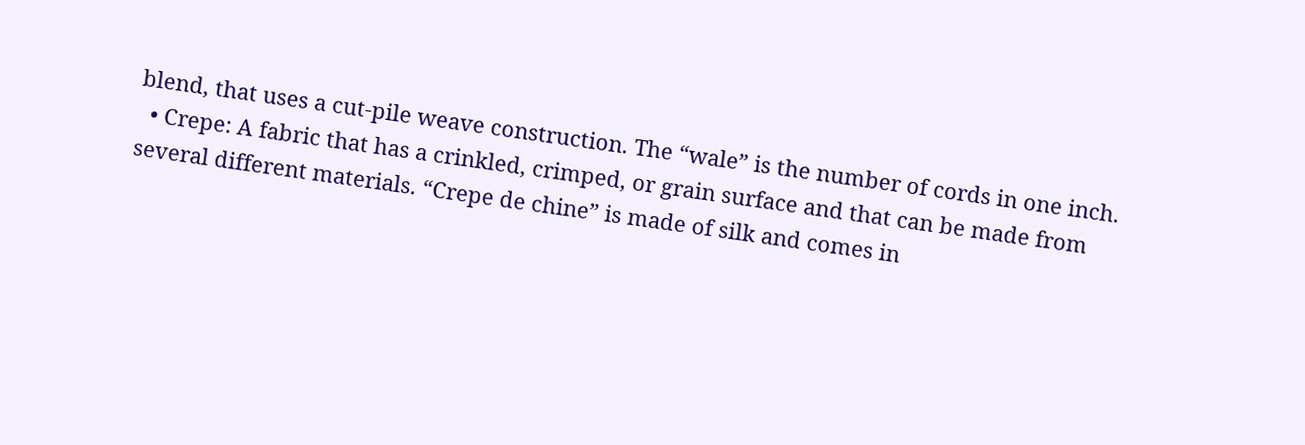blend, that uses a cut-pile weave construction. The “wale” is the number of cords in one inch.
  • Crepe: A fabric that has a crinkled, crimped, or grain surface and that can be made from several different materials. “Crepe de chine” is made of silk and comes in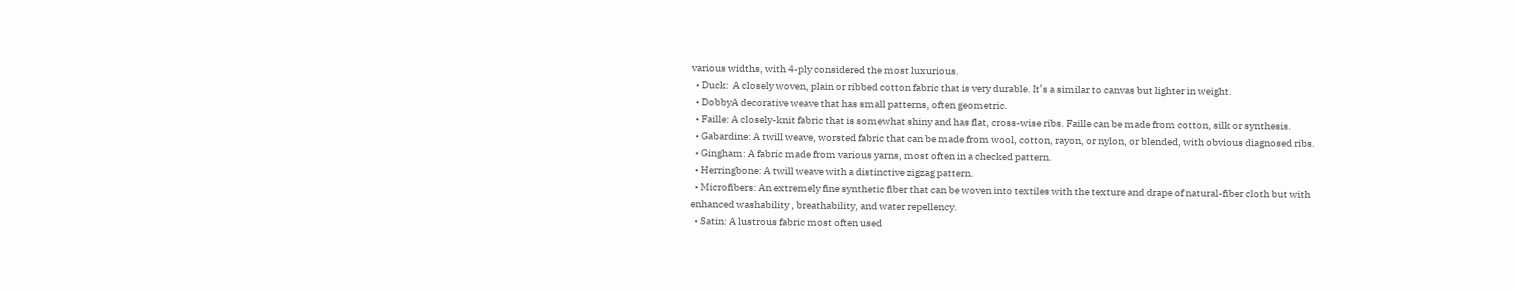various widths, with 4-ply considered the most luxurious.
  • Duck:  A closely woven, plain or ribbed cotton fabric that is very durable. It’s a similar to canvas but lighter in weight.
  • DobbyA decorative weave that has small patterns, often geometric.
  • Faille: A closely-knit fabric that is somewhat shiny and has flat, cross-wise ribs. Faille can be made from cotton, silk or synthesis.
  • Gabardine: A twill weave, worsted fabric that can be made from wool, cotton, rayon, or nylon, or blended, with obvious diagnosed ribs.
  • Gingham: A fabric made from various yarns, most often in a checked pattern.
  • Herringbone: A twill weave with a distinctive zigzag pattern.
  • Microfibers: An extremely fine synthetic fiber that can be woven into textiles with the texture and drape of natural-fiber cloth but with enhanced washability , breathability, and water repellency.
  • Satin: A lustrous fabric most often used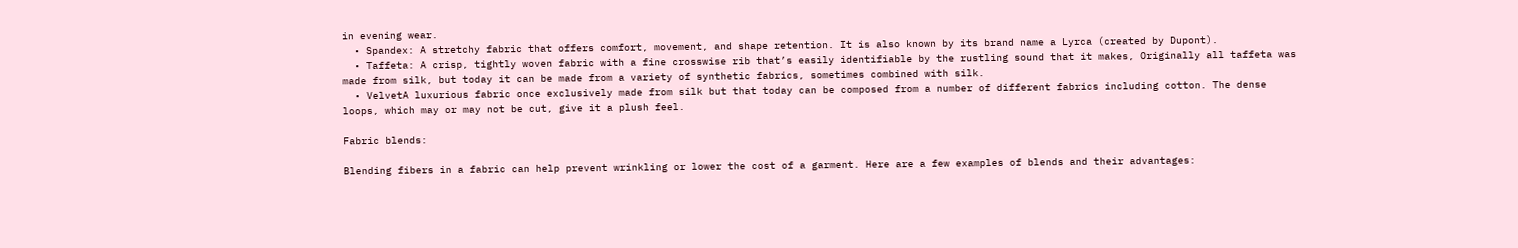in evening wear.
  • Spandex: A stretchy fabric that offers comfort, movement, and shape retention. It is also known by its brand name a Lyrca (created by Dupont).
  • Taffeta: A crisp, tightly woven fabric with a fine crosswise rib that’s easily identifiable by the rustling sound that it makes, Originally all taffeta was made from silk, but today it can be made from a variety of synthetic fabrics, sometimes combined with silk.
  • VelvetA luxurious fabric once exclusively made from silk but that today can be composed from a number of different fabrics including cotton. The dense loops, which may or may not be cut, give it a plush feel.

Fabric blends:

Blending fibers in a fabric can help prevent wrinkling or lower the cost of a garment. Here are a few examples of blends and their advantages: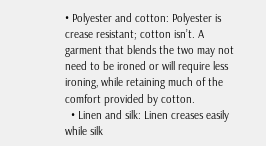• Polyester and cotton: Polyester is crease resistant; cotton isn’t. A garment that blends the two may not need to be ironed or will require less ironing, while retaining much of the comfort provided by cotton.
  • Linen and silk: Linen creases easily while silk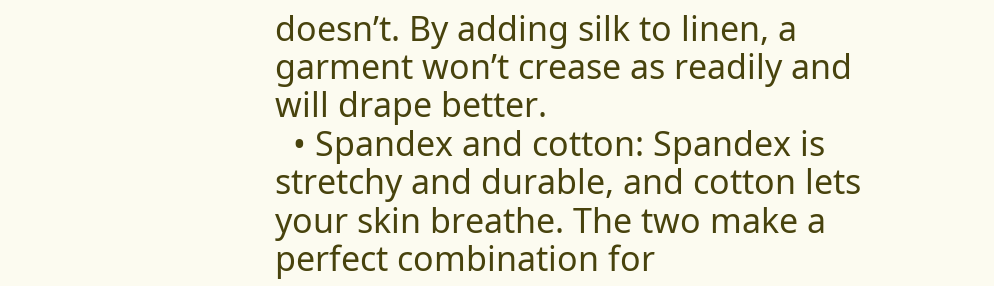doesn’t. By adding silk to linen, a garment won’t crease as readily and will drape better.
  • Spandex and cotton: Spandex is stretchy and durable, and cotton lets your skin breathe. The two make a perfect combination for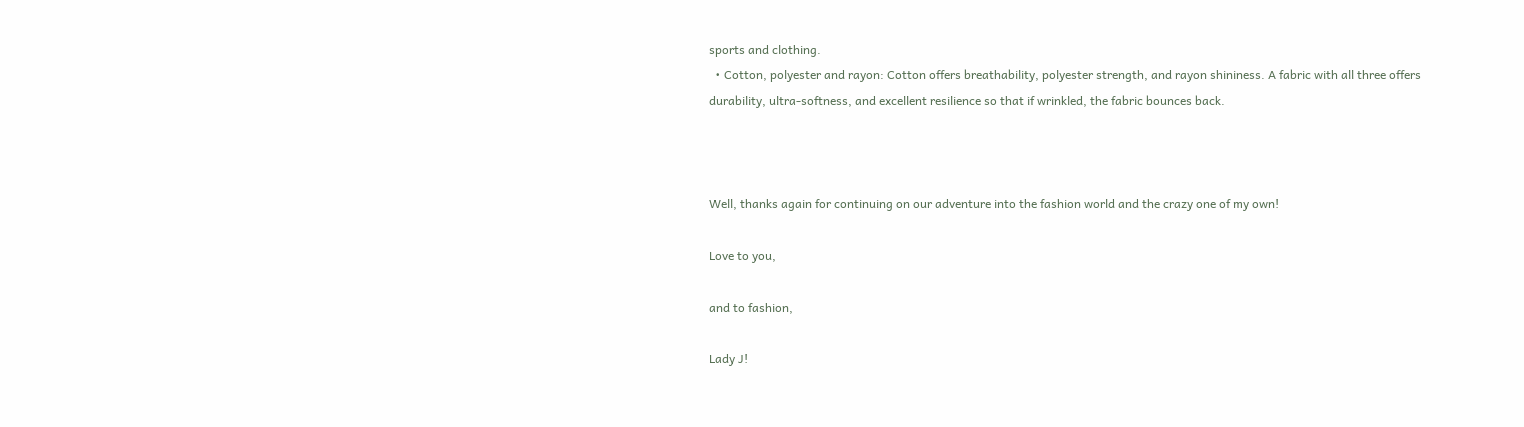sports and clothing.
  • Cotton, polyester and rayon: Cotton offers breathability, polyester strength, and rayon shininess. A fabric with all three offers durability, ultra-softness, and excellent resilience so that if wrinkled, the fabric bounces back.



Well, thanks again for continuing on our adventure into the fashion world and the crazy one of my own!

Love to you,

and to fashion,

Lady J!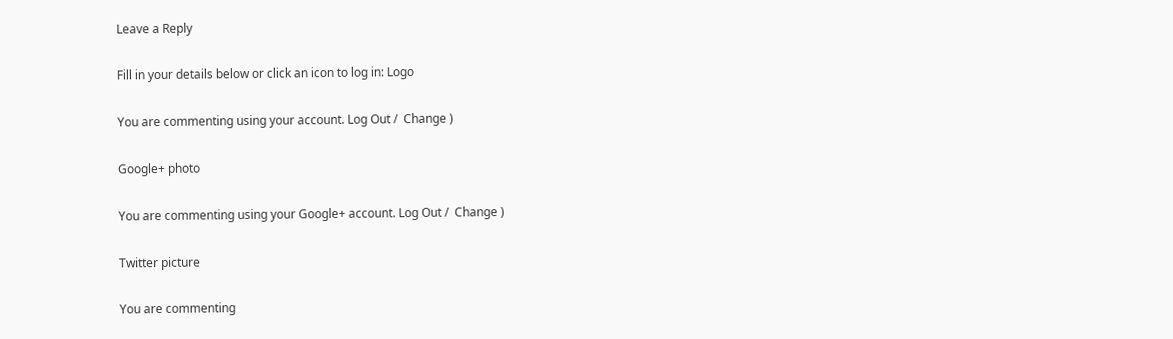Leave a Reply

Fill in your details below or click an icon to log in: Logo

You are commenting using your account. Log Out /  Change )

Google+ photo

You are commenting using your Google+ account. Log Out /  Change )

Twitter picture

You are commenting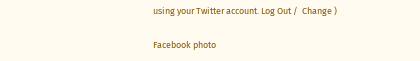using your Twitter account. Log Out /  Change )

Facebook photo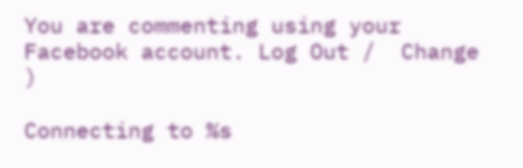You are commenting using your Facebook account. Log Out /  Change )

Connecting to %s